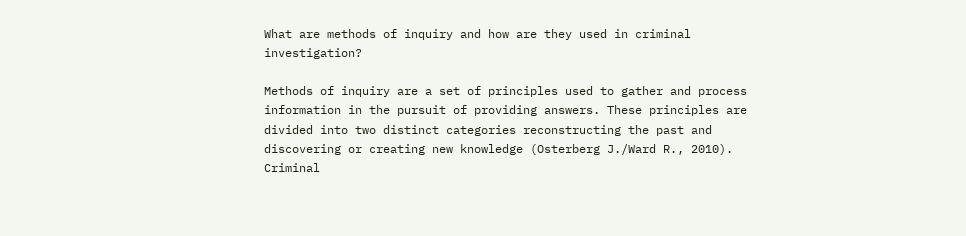What are methods of inquiry and how are they used in criminal investigation?

Methods of inquiry are a set of principles used to gather and process information in the pursuit of providing answers. These principles are divided into two distinct categories reconstructing the past and discovering or creating new knowledge (Osterberg J./Ward R., 2010). Criminal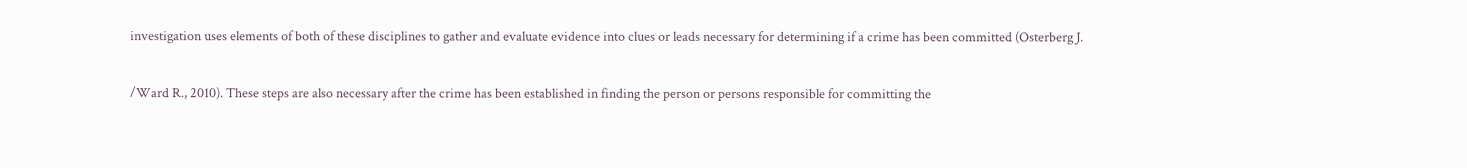investigation uses elements of both of these disciplines to gather and evaluate evidence into clues or leads necessary for determining if a crime has been committed (Osterberg J.

/Ward R., 2010). These steps are also necessary after the crime has been established in finding the person or persons responsible for committing the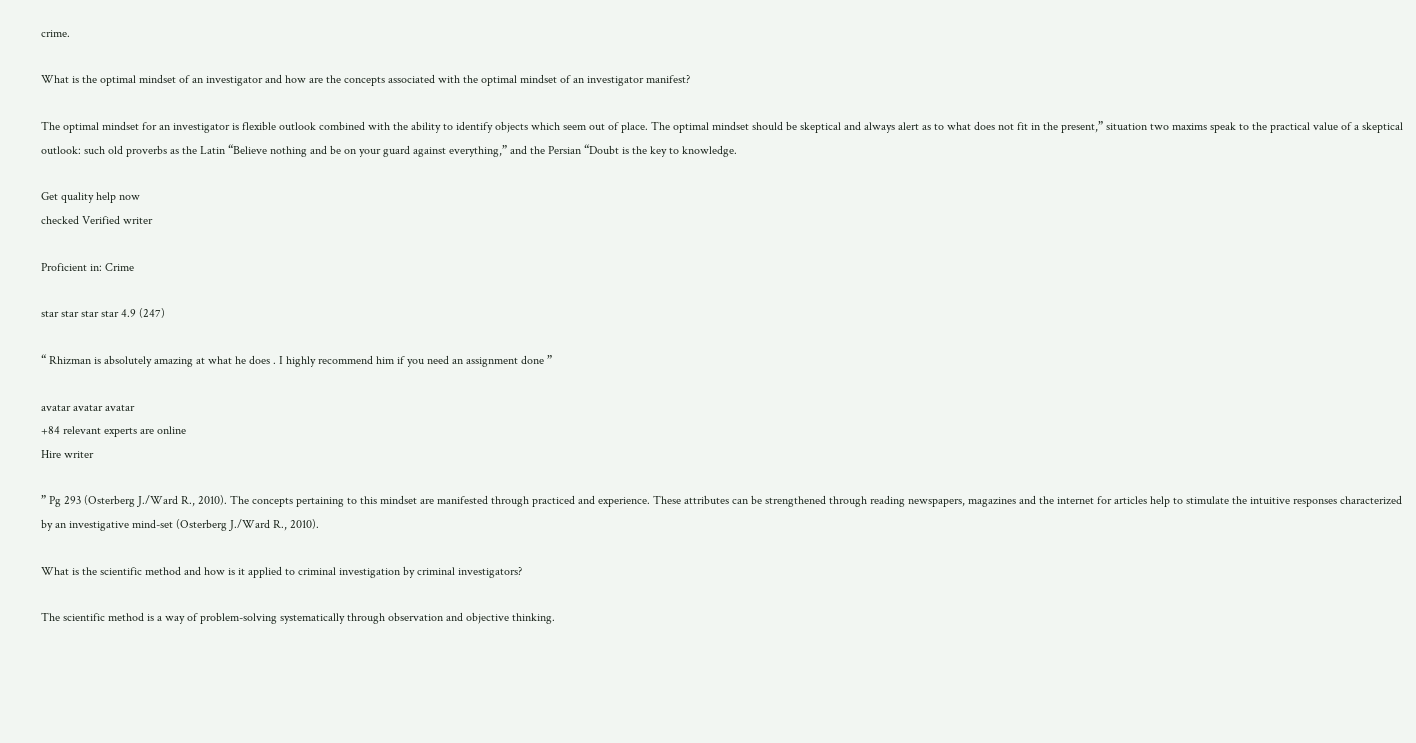crime.

What is the optimal mindset of an investigator and how are the concepts associated with the optimal mindset of an investigator manifest?

The optimal mindset for an investigator is flexible outlook combined with the ability to identify objects which seem out of place. The optimal mindset should be skeptical and always alert as to what does not fit in the present,” situation two maxims speak to the practical value of a skeptical outlook: such old proverbs as the Latin “Believe nothing and be on your guard against everything,” and the Persian “Doubt is the key to knowledge.

Get quality help now
checked Verified writer

Proficient in: Crime

star star star star 4.9 (247)

“ Rhizman is absolutely amazing at what he does . I highly recommend him if you need an assignment done ”

avatar avatar avatar
+84 relevant experts are online
Hire writer

” Pg 293 (Osterberg J./Ward R., 2010). The concepts pertaining to this mindset are manifested through practiced and experience. These attributes can be strengthened through reading newspapers, magazines and the internet for articles help to stimulate the intuitive responses characterized by an investigative mind-set (Osterberg J./Ward R., 2010).

What is the scientific method and how is it applied to criminal investigation by criminal investigators?

The scientific method is a way of problem-solving systematically through observation and objective thinking.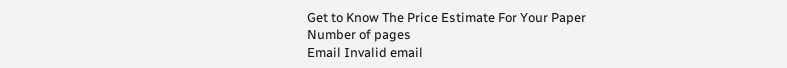Get to Know The Price Estimate For Your Paper
Number of pages
Email Invalid email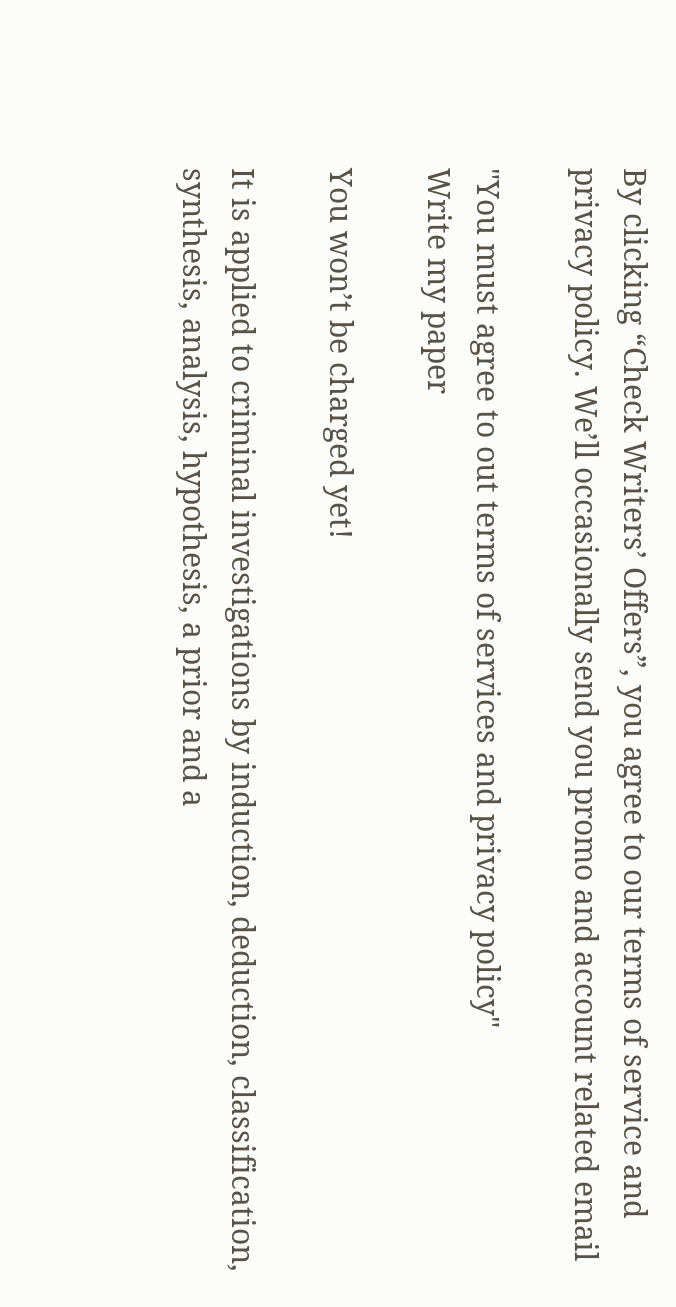By clicking “Check Writers’ Offers”, you agree to our terms of service and privacy policy. We’ll occasionally send you promo and account related email

"You must agree to out terms of services and privacy policy"
Write my paper

You won’t be charged yet!

It is applied to criminal investigations by induction, deduction, classification, synthesis, analysis, hypothesis, a prior and a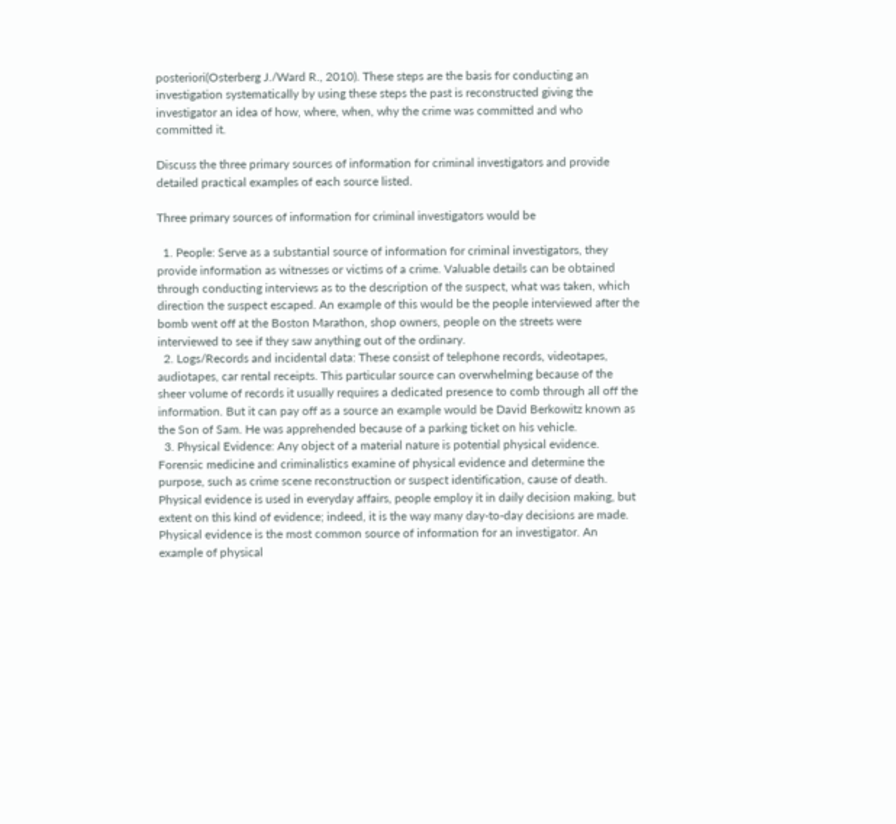posteriori(Osterberg J./Ward R., 2010). These steps are the basis for conducting an investigation systematically by using these steps the past is reconstructed giving the investigator an idea of how, where, when, why the crime was committed and who committed it.

Discuss the three primary sources of information for criminal investigators and provide detailed practical examples of each source listed.

Three primary sources of information for criminal investigators would be

  1. People: Serve as a substantial source of information for criminal investigators, they provide information as witnesses or victims of a crime. Valuable details can be obtained through conducting interviews as to the description of the suspect, what was taken, which direction the suspect escaped. An example of this would be the people interviewed after the bomb went off at the Boston Marathon, shop owners, people on the streets were interviewed to see if they saw anything out of the ordinary.
  2. Logs/Records and incidental data: These consist of telephone records, videotapes, audiotapes, car rental receipts. This particular source can overwhelming because of the sheer volume of records it usually requires a dedicated presence to comb through all off the information. But it can pay off as a source an example would be David Berkowitz known as the Son of Sam. He was apprehended because of a parking ticket on his vehicle.
  3. Physical Evidence: Any object of a material nature is potential physical evidence. Forensic medicine and criminalistics examine of physical evidence and determine the purpose, such as crime scene reconstruction or suspect identification, cause of death. Physical evidence is used in everyday affairs, people employ it in daily decision making, but extent on this kind of evidence; indeed, it is the way many day-to-day decisions are made. Physical evidence is the most common source of information for an investigator. An example of physical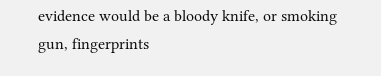evidence would be a bloody knife, or smoking gun, fingerprints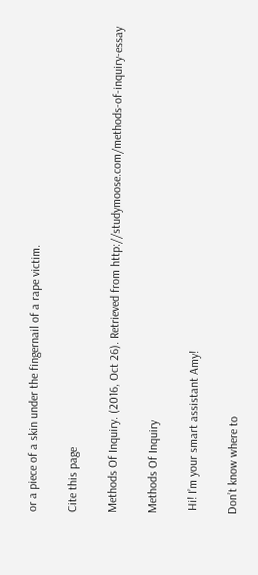or a piece of a skin under the fingernail of a rape victim.

Cite this page

Methods Of Inquiry. (2016, Oct 26). Retrieved from http://studymoose.com/methods-of-inquiry-essay

Methods Of Inquiry

 Hi! I’m your smart assistant Amy!

Don’t know where to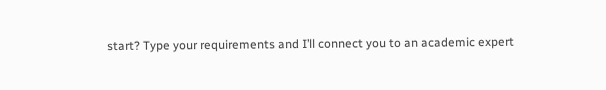start? Type your requirements and I’ll connect you to an academic expert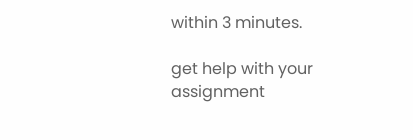within 3 minutes.

get help with your assignment